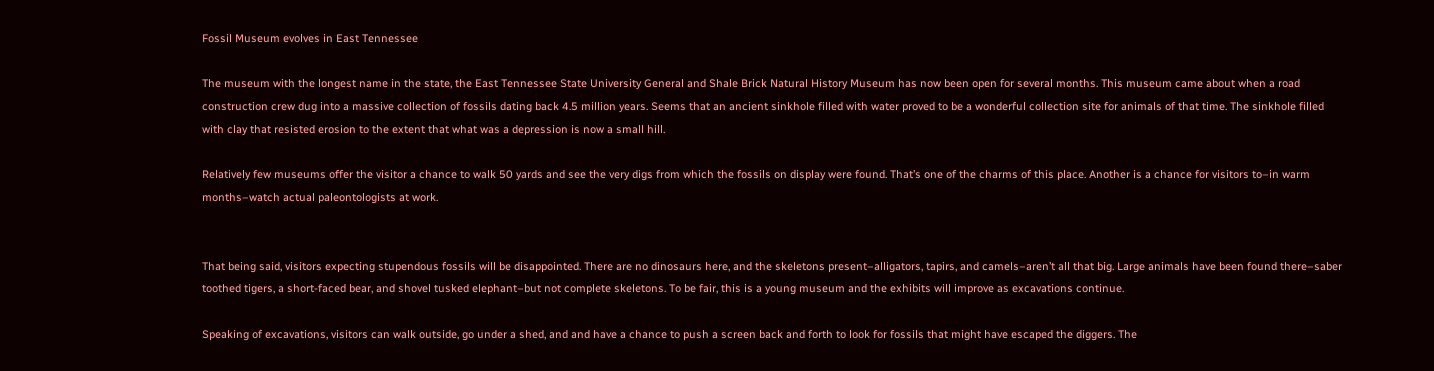Fossil Museum evolves in East Tennessee

The museum with the longest name in the state, the East Tennessee State University General and Shale Brick Natural History Museum has now been open for several months. This museum came about when a road construction crew dug into a massive collection of fossils dating back 4.5 million years. Seems that an ancient sinkhole filled with water proved to be a wonderful collection site for animals of that time. The sinkhole filled with clay that resisted erosion to the extent that what was a depression is now a small hill.

Relatively few museums offer the visitor a chance to walk 50 yards and see the very digs from which the fossils on display were found. That’s one of the charms of this place. Another is a chance for visitors to–in warm months–watch actual paleontologists at work.


That being said, visitors expecting stupendous fossils will be disappointed. There are no dinosaurs here, and the skeletons present–alligators, tapirs, and camels–aren’t all that big. Large animals have been found there–saber toothed tigers, a short-faced bear, and shovel tusked elephant–but not complete skeletons. To be fair, this is a young museum and the exhibits will improve as excavations continue.

Speaking of excavations, visitors can walk outside, go under a shed, and and have a chance to push a screen back and forth to look for fossils that might have escaped the diggers. The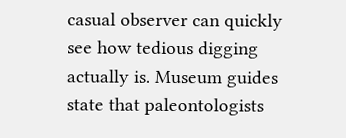casual observer can quickly see how tedious digging actually is. Museum guides state that paleontologists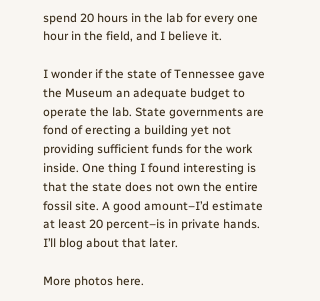spend 20 hours in the lab for every one hour in the field, and I believe it.

I wonder if the state of Tennessee gave the Museum an adequate budget to operate the lab. State governments are fond of erecting a building yet not providing sufficient funds for the work inside. One thing I found interesting is that the state does not own the entire fossil site. A good amount–I’d estimate at least 20 percent–is in private hands. I’ll blog about that later.

More photos here.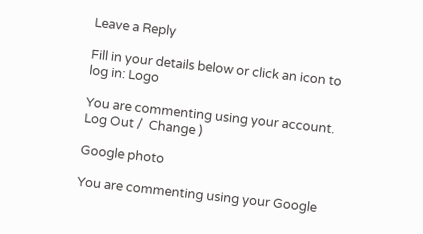Leave a Reply

Fill in your details below or click an icon to log in: Logo

You are commenting using your account. Log Out /  Change )

Google photo

You are commenting using your Google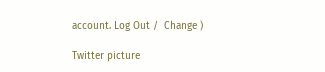account. Log Out /  Change )

Twitter picture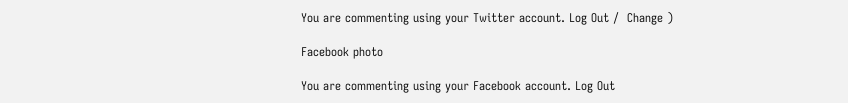You are commenting using your Twitter account. Log Out /  Change )

Facebook photo

You are commenting using your Facebook account. Log Out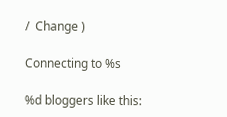/  Change )

Connecting to %s

%d bloggers like this: